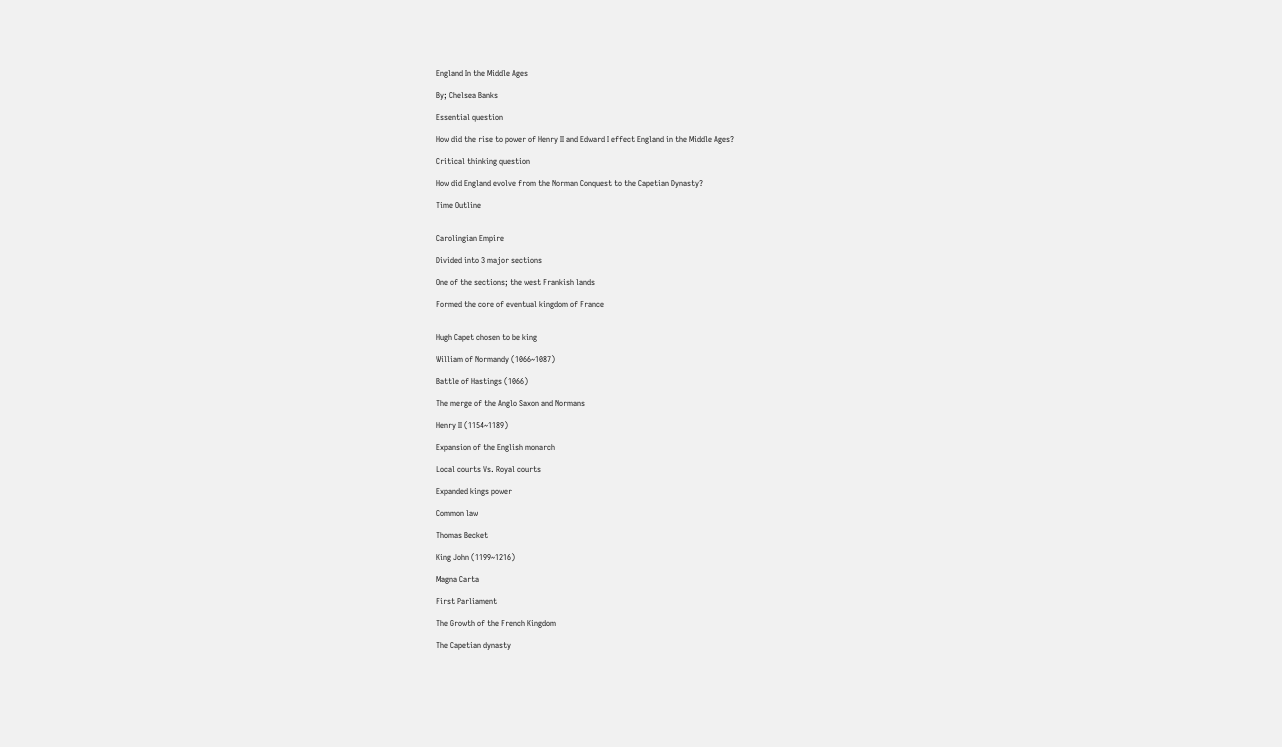England In the Middle Ages

By; Chelsea Banks

Essential question

How did the rise to power of Henry II and Edward I effect England in the Middle Ages?

Critical thinking question

How did England evolve from the Norman Conquest to the Capetian Dynasty?

Time Outline


Carolingian Empire

Divided into 3 major sections

One of the sections; the west Frankish lands

Formed the core of eventual kingdom of France


Hugh Capet chosen to be king

William of Normandy (1066~1087)

Battle of Hastings (1066)

The merge of the Anglo Saxon and Normans

Henry II (1154~1189)

Expansion of the English monarch

Local courts Vs. Royal courts

Expanded kings power

Common law

Thomas Becket

King John (1199~1216)

Magna Carta

First Parliament

The Growth of the French Kingdom

The Capetian dynasty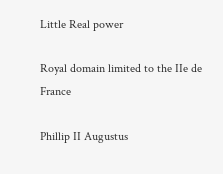Little Real power

Royal domain limited to the IIe de France

Phillip II Augustus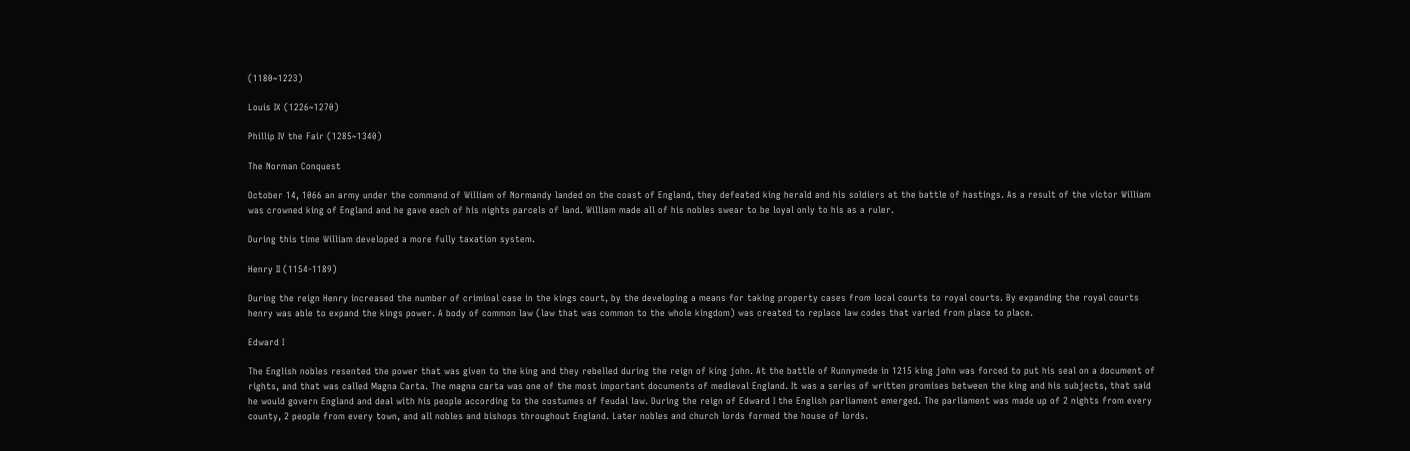(1180~1223)

Louis IX (1226~1270)

Phillip IV the Fair (1285~1340)

The Norman Conquest

October 14, 1066 an army under the command of William of Normandy landed on the coast of England, they defeated king herald and his soldiers at the battle of hastings. As a result of the victor William was crowned king of England and he gave each of his nights parcels of land. William made all of his nobles swear to be loyal only to his as a ruler.

During this time William developed a more fully taxation system.

Henry II (1154-1189)

During the reign Henry increased the number of criminal case in the kings court, by the developing a means for taking property cases from local courts to royal courts. By expanding the royal courts henry was able to expand the kings power. A body of common law (law that was common to the whole kingdom) was created to replace law codes that varied from place to place.

Edward I

The English nobles resented the power that was given to the king and they rebelled during the reign of king john. At the battle of Runnymede in 1215 king john was forced to put his seal on a document of rights, and that was called Magna Carta. The magna carta was one of the most important documents of medieval England. It was a series of written promises between the king and his subjects, that said he would govern England and deal with his people according to the costumes of feudal law. During the reign of Edward I the English parliament emerged. The parliament was made up of 2 nights from every county, 2 people from every town, and all nobles and bishops throughout England. Later nobles and church lords formed the house of lords.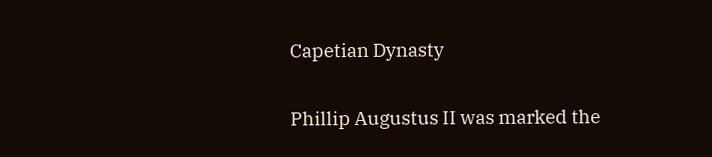Capetian Dynasty

Phillip Augustus II was marked the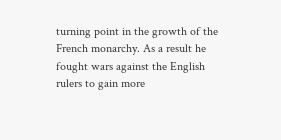turning point in the growth of the French monarchy. As a result he fought wars against the English rulers to gain more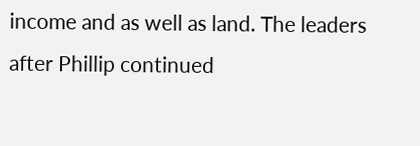income and as well as land. The leaders after Phillip continued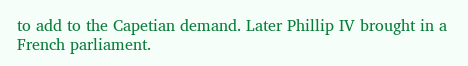to add to the Capetian demand. Later Phillip IV brought in a French parliament.